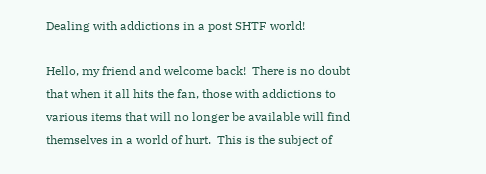Dealing with addictions in a post SHTF world!

Hello, my friend and welcome back!  There is no doubt that when it all hits the fan, those with addictions to various items that will no longer be available will find themselves in a world of hurt.  This is the subject of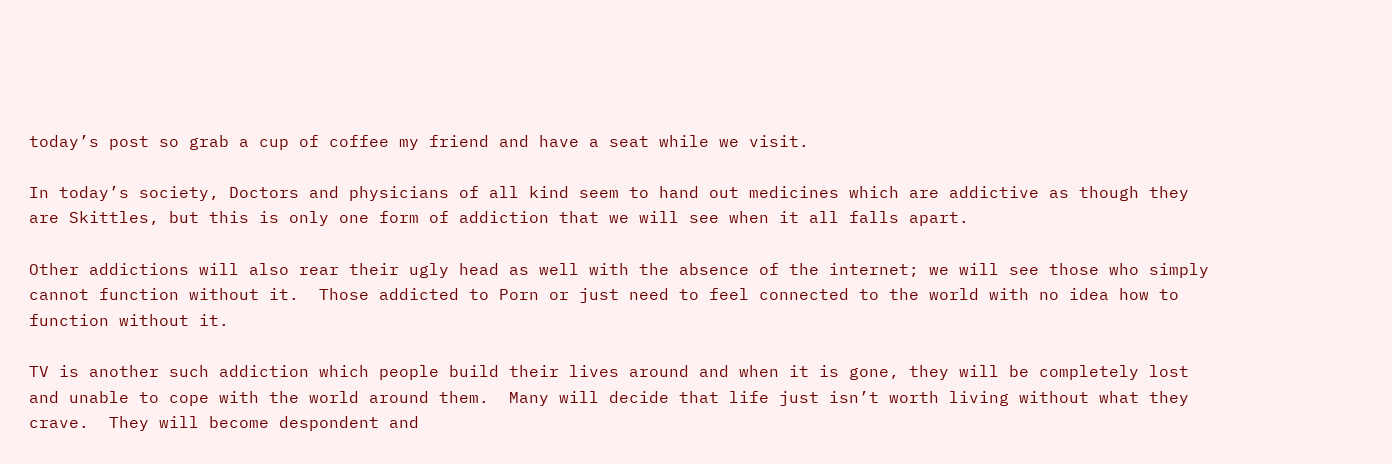today’s post so grab a cup of coffee my friend and have a seat while we visit.

In today’s society, Doctors and physicians of all kind seem to hand out medicines which are addictive as though they are Skittles, but this is only one form of addiction that we will see when it all falls apart.

Other addictions will also rear their ugly head as well with the absence of the internet; we will see those who simply cannot function without it.  Those addicted to Porn or just need to feel connected to the world with no idea how to function without it.

TV is another such addiction which people build their lives around and when it is gone, they will be completely lost and unable to cope with the world around them.  Many will decide that life just isn’t worth living without what they crave.  They will become despondent and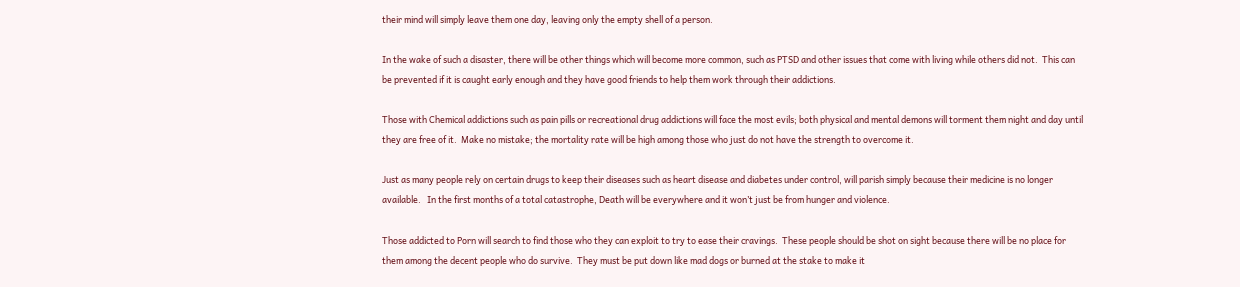their mind will simply leave them one day, leaving only the empty shell of a person.

In the wake of such a disaster, there will be other things which will become more common, such as PTSD and other issues that come with living while others did not.  This can be prevented if it is caught early enough and they have good friends to help them work through their addictions.

Those with Chemical addictions such as pain pills or recreational drug addictions will face the most evils; both physical and mental demons will torment them night and day until they are free of it.  Make no mistake; the mortality rate will be high among those who just do not have the strength to overcome it.

Just as many people rely on certain drugs to keep their diseases such as heart disease and diabetes under control, will parish simply because their medicine is no longer available.   In the first months of a total catastrophe, Death will be everywhere and it won’t just be from hunger and violence.

Those addicted to Porn will search to find those who they can exploit to try to ease their cravings.  These people should be shot on sight because there will be no place for them among the decent people who do survive.  They must be put down like mad dogs or burned at the stake to make it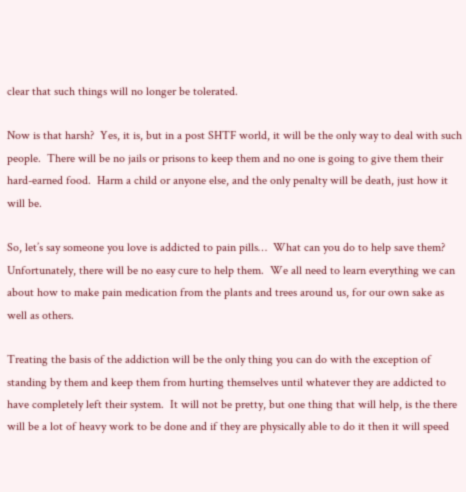clear that such things will no longer be tolerated.

Now is that harsh?  Yes, it is, but in a post SHTF world, it will be the only way to deal with such people.  There will be no jails or prisons to keep them and no one is going to give them their hard-earned food.  Harm a child or anyone else, and the only penalty will be death, just how it will be.

So, let’s say someone you love is addicted to pain pills…  What can you do to help save them? Unfortunately, there will be no easy cure to help them.  We all need to learn everything we can about how to make pain medication from the plants and trees around us, for our own sake as well as others.

Treating the basis of the addiction will be the only thing you can do with the exception of standing by them and keep them from hurting themselves until whatever they are addicted to have completely left their system.  It will not be pretty, but one thing that will help, is the there will be a lot of heavy work to be done and if they are physically able to do it then it will speed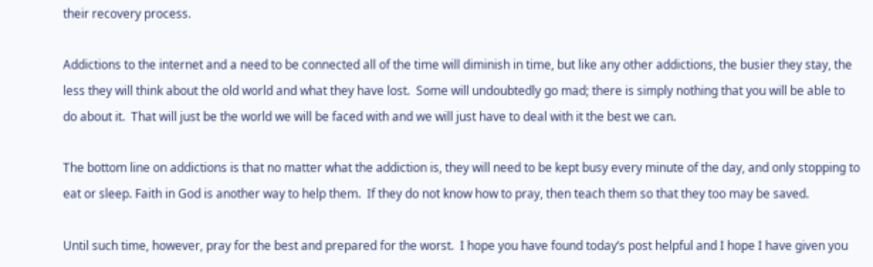their recovery process.

Addictions to the internet and a need to be connected all of the time will diminish in time, but like any other addictions, the busier they stay, the less they will think about the old world and what they have lost.  Some will undoubtedly go mad; there is simply nothing that you will be able to do about it.  That will just be the world we will be faced with and we will just have to deal with it the best we can.

The bottom line on addictions is that no matter what the addiction is, they will need to be kept busy every minute of the day, and only stopping to eat or sleep. Faith in God is another way to help them.  If they do not know how to pray, then teach them so that they too may be saved.

Until such time, however, pray for the best and prepared for the worst.  I hope you have found today’s post helpful and I hope I have given you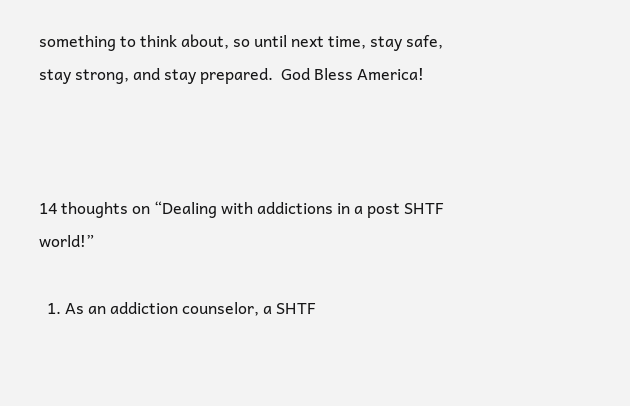something to think about, so until next time, stay safe, stay strong, and stay prepared.  God Bless America!



14 thoughts on “Dealing with addictions in a post SHTF world!”

  1. As an addiction counselor, a SHTF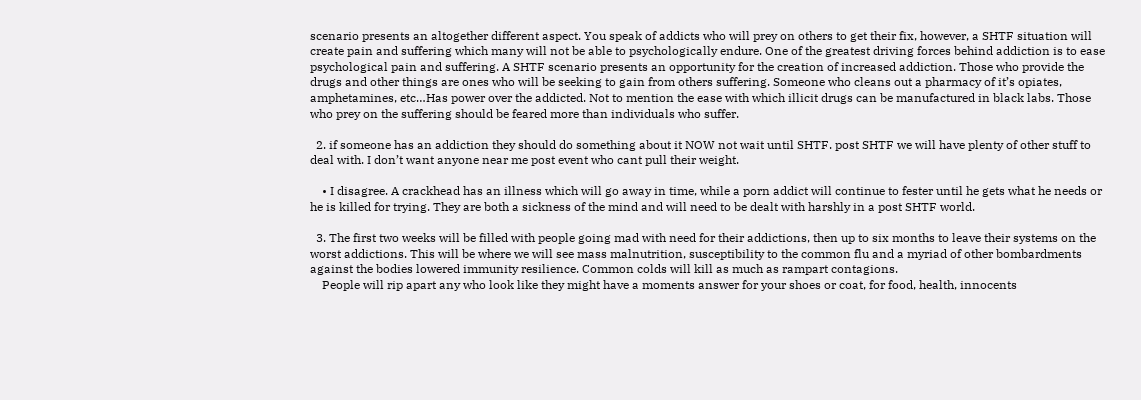scenario presents an altogether different aspect. You speak of addicts who will prey on others to get their fix, however, a SHTF situation will create pain and suffering which many will not be able to psychologically endure. One of the greatest driving forces behind addiction is to ease psychological pain and suffering. A SHTF scenario presents an opportunity for the creation of increased addiction. Those who provide the drugs and other things are ones who will be seeking to gain from others suffering. Someone who cleans out a pharmacy of it’s opiates, amphetamines, etc…Has power over the addicted. Not to mention the ease with which illicit drugs can be manufactured in black labs. Those who prey on the suffering should be feared more than individuals who suffer.

  2. if someone has an addiction they should do something about it NOW not wait until SHTF. post SHTF we will have plenty of other stuff to deal with. I don’t want anyone near me post event who cant pull their weight.

    • I disagree. A crackhead has an illness which will go away in time, while a porn addict will continue to fester until he gets what he needs or he is killed for trying. They are both a sickness of the mind and will need to be dealt with harshly in a post SHTF world.

  3. The first two weeks will be filled with people going mad with need for their addictions, then up to six months to leave their systems on the worst addictions. This will be where we will see mass malnutrition, susceptibility to the common flu and a myriad of other bombardments against the bodies lowered immunity resilience. Common colds will kill as much as rampart contagions.
    People will rip apart any who look like they might have a moments answer for your shoes or coat, for food, health, innocents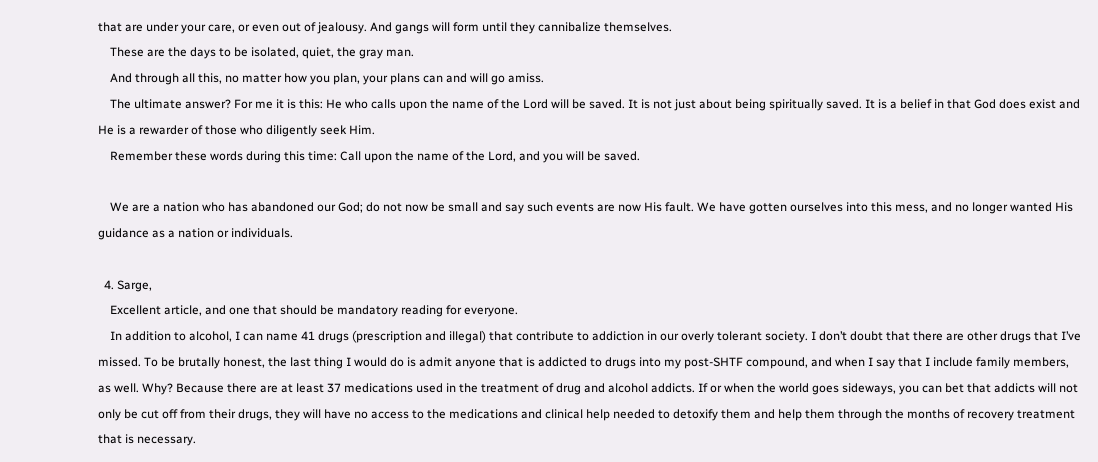that are under your care, or even out of jealousy. And gangs will form until they cannibalize themselves.
    These are the days to be isolated, quiet, the gray man.
    And through all this, no matter how you plan, your plans can and will go amiss.
    The ultimate answer? For me it is this: He who calls upon the name of the Lord will be saved. It is not just about being spiritually saved. It is a belief in that God does exist and He is a rewarder of those who diligently seek Him.
    Remember these words during this time: Call upon the name of the Lord, and you will be saved.

    We are a nation who has abandoned our God; do not now be small and say such events are now His fault. We have gotten ourselves into this mess, and no longer wanted His guidance as a nation or individuals.

  4. Sarge,
    Excellent article, and one that should be mandatory reading for everyone.
    In addition to alcohol, I can name 41 drugs (prescription and illegal) that contribute to addiction in our overly tolerant society. I don’t doubt that there are other drugs that I’ve missed. To be brutally honest, the last thing I would do is admit anyone that is addicted to drugs into my post-SHTF compound, and when I say that I include family members, as well. Why? Because there are at least 37 medications used in the treatment of drug and alcohol addicts. If or when the world goes sideways, you can bet that addicts will not only be cut off from their drugs, they will have no access to the medications and clinical help needed to detoxify them and help them through the months of recovery treatment that is necessary.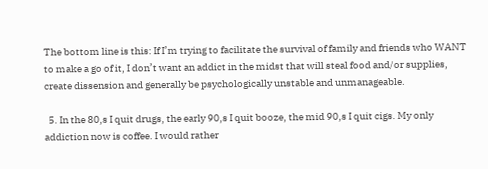The bottom line is this: If I’m trying to facilitate the survival of family and friends who WANT to make a go of it, I don’t want an addict in the midst that will steal food and/or supplies, create dissension and generally be psychologically unstable and unmanageable.

  5. In the 80,s I quit drugs, the early 90,s I quit booze, the mid 90,s I quit cigs. My only addiction now is coffee. I would rather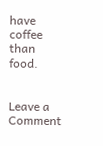have coffee than food.


Leave a Comment